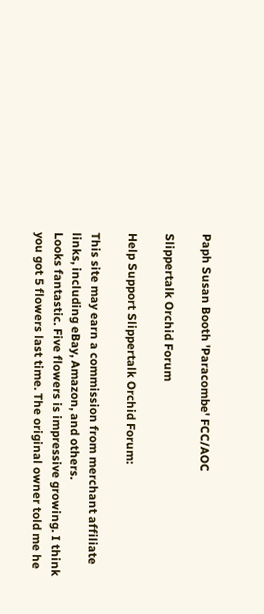Paph Susan Booth 'Paracombe' FCC/AOC

Slippertalk Orchid Forum

Help Support Slippertalk Orchid Forum:

This site may earn a commission from merchant affiliate links, including eBay, Amazon, and others.
Looks fantastic. Five flowers is impressive growing. I think you got 5 flowers last time. The original owner told me he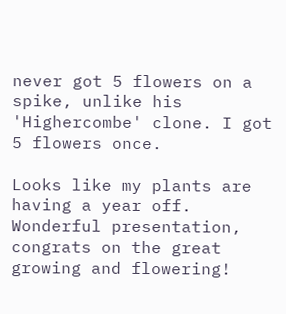never got 5 flowers on a spike, unlike his 'Highercombe' clone. I got 5 flowers once.

Looks like my plants are having a year off.
Wonderful presentation, congrats on the great growing and flowering!